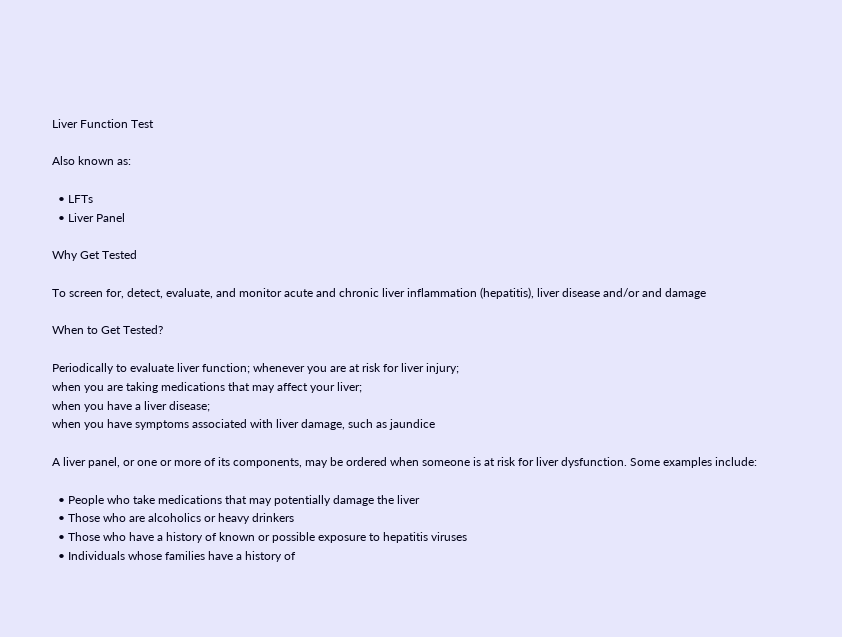Liver Function Test

Also known as:

  • LFTs
  • Liver Panel

Why Get Tested

To screen for, detect, evaluate, and monitor acute and chronic liver inflammation (hepatitis), liver disease and/or and damage

When to Get Tested?

Periodically to evaluate liver function; whenever you are at risk for liver injury;
when you are taking medications that may affect your liver;
when you have a liver disease;
when you have symptoms associated with liver damage, such as jaundice

A liver panel, or one or more of its components, may be ordered when someone is at risk for liver dysfunction. Some examples include:

  • People who take medications that may potentially damage the liver
  • Those who are alcoholics or heavy drinkers
  • Those who have a history of known or possible exposure to hepatitis viruses
  • Individuals whose families have a history of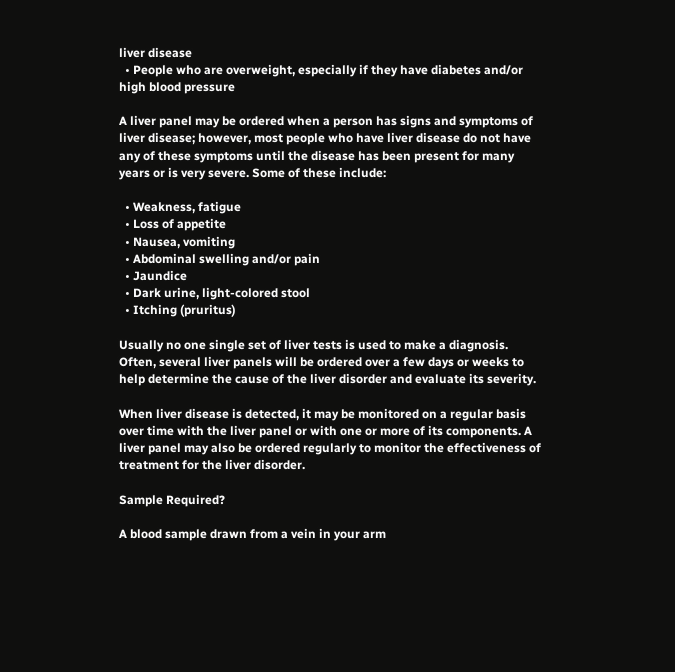liver disease
  • People who are overweight, especially if they have diabetes and/or high blood pressure

A liver panel may be ordered when a person has signs and symptoms of liver disease; however, most people who have liver disease do not have any of these symptoms until the disease has been present for many years or is very severe. Some of these include:

  • Weakness, fatigue
  • Loss of appetite
  • Nausea, vomiting
  • Abdominal swelling and/or pain
  • Jaundice
  • Dark urine, light-colored stool
  • Itching (pruritus)

Usually no one single set of liver tests is used to make a diagnosis. Often, several liver panels will be ordered over a few days or weeks to help determine the cause of the liver disorder and evaluate its severity.

When liver disease is detected, it may be monitored on a regular basis over time with the liver panel or with one or more of its components. A liver panel may also be ordered regularly to monitor the effectiveness of treatment for the liver disorder.

Sample Required?

A blood sample drawn from a vein in your arm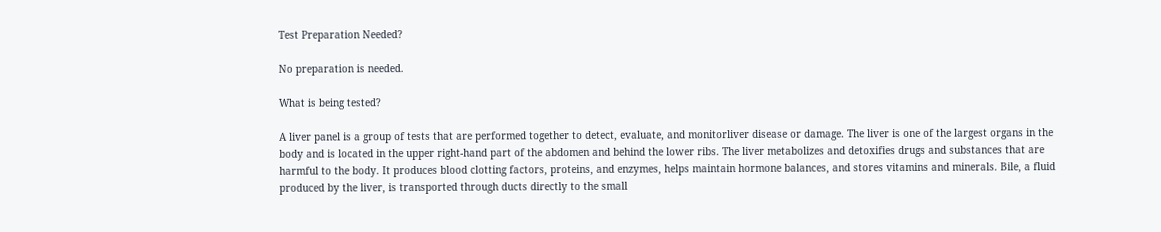Test Preparation Needed?

No preparation is needed.

What is being tested?

A liver panel is a group of tests that are performed together to detect, evaluate, and monitorliver disease or damage. The liver is one of the largest organs in the body and is located in the upper right-hand part of the abdomen and behind the lower ribs. The liver metabolizes and detoxifies drugs and substances that are harmful to the body. It produces blood clotting factors, proteins, and enzymes, helps maintain hormone balances, and stores vitamins and minerals. Bile, a fluid produced by the liver, is transported through ducts directly to the small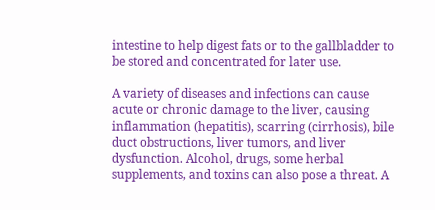intestine to help digest fats or to the gallbladder to be stored and concentrated for later use.

A variety of diseases and infections can cause acute or chronic damage to the liver, causing inflammation (hepatitis), scarring (cirrhosis), bile duct obstructions, liver tumors, and liver dysfunction. Alcohol, drugs, some herbal supplements, and toxins can also pose a threat. A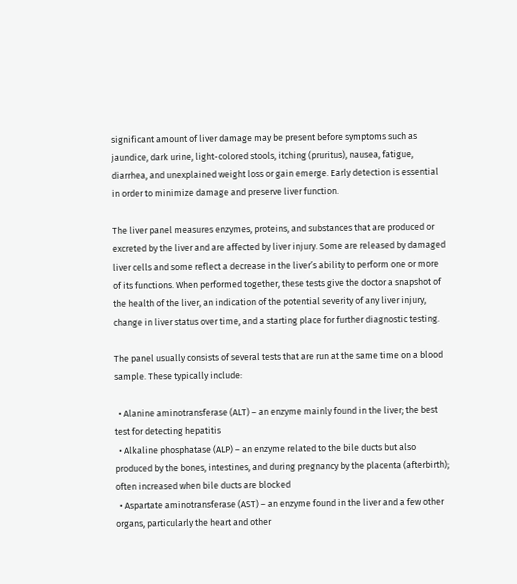significant amount of liver damage may be present before symptoms such as jaundice, dark urine, light-colored stools, itching (pruritus), nausea, fatigue, diarrhea, and unexplained weight loss or gain emerge. Early detection is essential in order to minimize damage and preserve liver function.

The liver panel measures enzymes, proteins, and substances that are produced or excreted by the liver and are affected by liver injury. Some are released by damaged liver cells and some reflect a decrease in the liver’s ability to perform one or more of its functions. When performed together, these tests give the doctor a snapshot of the health of the liver, an indication of the potential severity of any liver injury, change in liver status over time, and a starting place for further diagnostic testing.

The panel usually consists of several tests that are run at the same time on a blood sample. These typically include:

  • Alanine aminotransferase (ALT) – an enzyme mainly found in the liver; the best test for detecting hepatitis
  • Alkaline phosphatase (ALP) – an enzyme related to the bile ducts but also produced by the bones, intestines, and during pregnancy by the placenta (afterbirth); often increased when bile ducts are blocked
  • Aspartate aminotransferase (AST) – an enzyme found in the liver and a few other organs, particularly the heart and other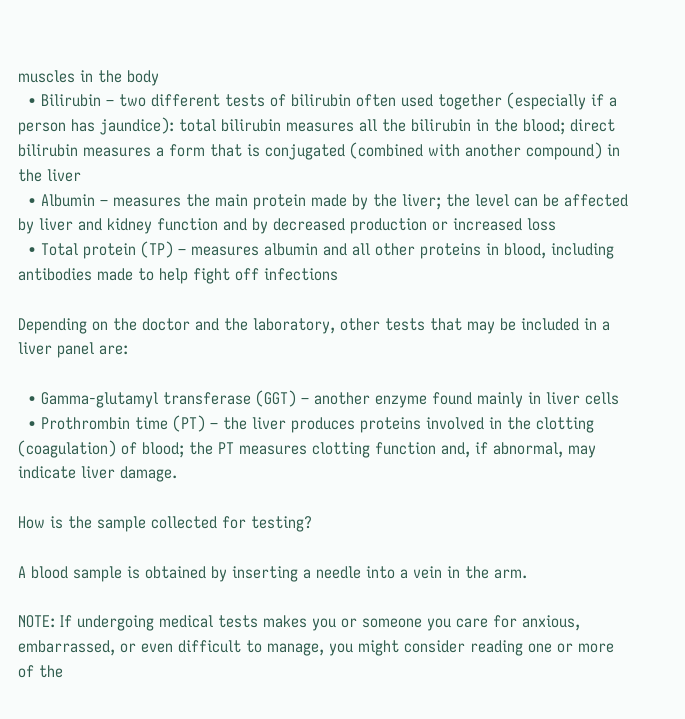muscles in the body
  • Bilirubin – two different tests of bilirubin often used together (especially if a person has jaundice): total bilirubin measures all the bilirubin in the blood; direct bilirubin measures a form that is conjugated (combined with another compound) in the liver
  • Albumin – measures the main protein made by the liver; the level can be affected by liver and kidney function and by decreased production or increased loss
  • Total protein (TP) – measures albumin and all other proteins in blood, including antibodies made to help fight off infections

Depending on the doctor and the laboratory, other tests that may be included in a liver panel are:

  • Gamma-glutamyl transferase (GGT) – another enzyme found mainly in liver cells
  • Prothrombin time (PT) – the liver produces proteins involved in the clotting (coagulation) of blood; the PT measures clotting function and, if abnormal, may indicate liver damage.

How is the sample collected for testing?

A blood sample is obtained by inserting a needle into a vein in the arm.

NOTE: If undergoing medical tests makes you or someone you care for anxious, embarrassed, or even difficult to manage, you might consider reading one or more of the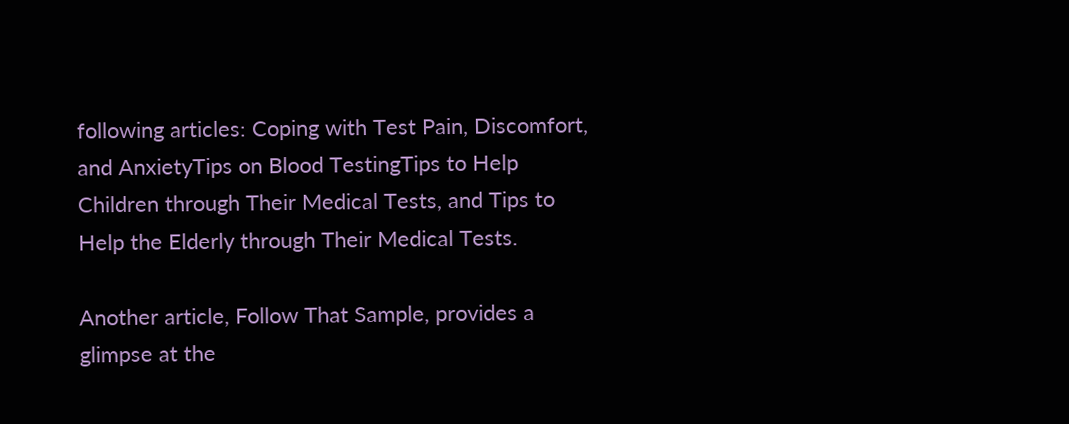following articles: Coping with Test Pain, Discomfort, and AnxietyTips on Blood TestingTips to Help Children through Their Medical Tests, and Tips to Help the Elderly through Their Medical Tests.

Another article, Follow That Sample, provides a glimpse at the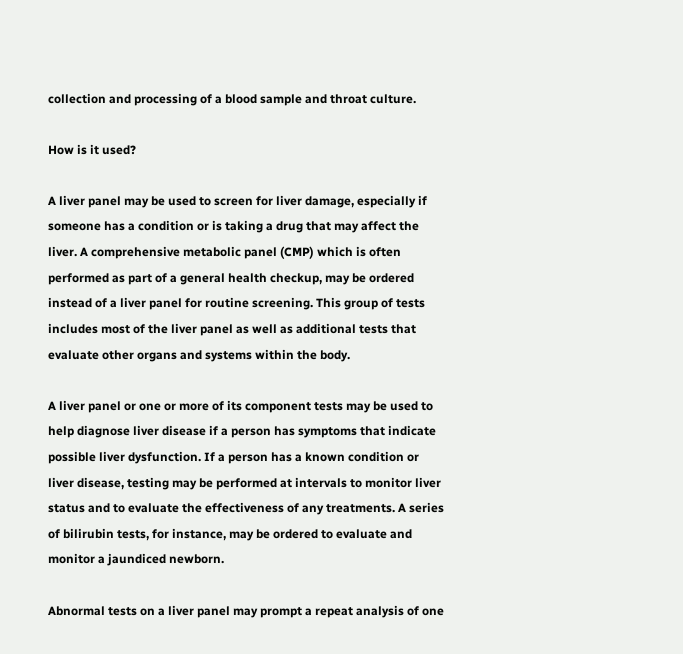collection and processing of a blood sample and throat culture.

How is it used?

A liver panel may be used to screen for liver damage, especially if someone has a condition or is taking a drug that may affect the liver. A comprehensive metabolic panel (CMP) which is often performed as part of a general health checkup, may be ordered instead of a liver panel for routine screening. This group of tests includes most of the liver panel as well as additional tests that evaluate other organs and systems within the body.

A liver panel or one or more of its component tests may be used to help diagnose liver disease if a person has symptoms that indicate possible liver dysfunction. If a person has a known condition or liver disease, testing may be performed at intervals to monitor liver status and to evaluate the effectiveness of any treatments. A series of bilirubin tests, for instance, may be ordered to evaluate and monitor a jaundiced newborn.

Abnormal tests on a liver panel may prompt a repeat analysis of one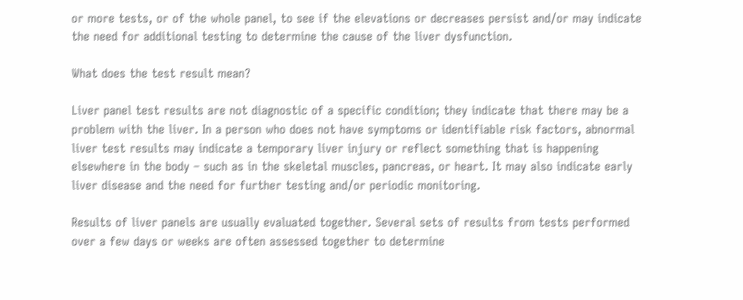or more tests, or of the whole panel, to see if the elevations or decreases persist and/or may indicate the need for additional testing to determine the cause of the liver dysfunction.

What does the test result mean?

Liver panel test results are not diagnostic of a specific condition; they indicate that there may be a problem with the liver. In a person who does not have symptoms or identifiable risk factors, abnormal liver test results may indicate a temporary liver injury or reflect something that is happening elsewhere in the body – such as in the skeletal muscles, pancreas, or heart. It may also indicate early liver disease and the need for further testing and/or periodic monitoring.

Results of liver panels are usually evaluated together. Several sets of results from tests performed over a few days or weeks are often assessed together to determine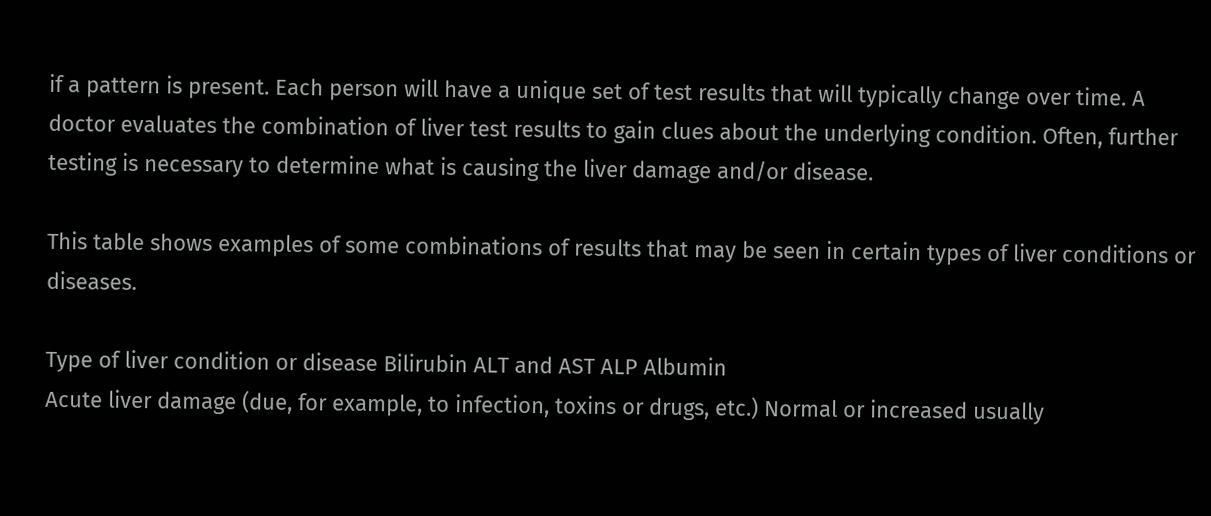if a pattern is present. Each person will have a unique set of test results that will typically change over time. A doctor evaluates the combination of liver test results to gain clues about the underlying condition. Often, further testing is necessary to determine what is causing the liver damage and/or disease.

This table shows examples of some combinations of results that may be seen in certain types of liver conditions or diseases.

Type of liver condition or disease Bilirubin ALT and AST ALP Albumin
Acute liver damage (due, for example, to infection, toxins or drugs, etc.) Normal or increased usually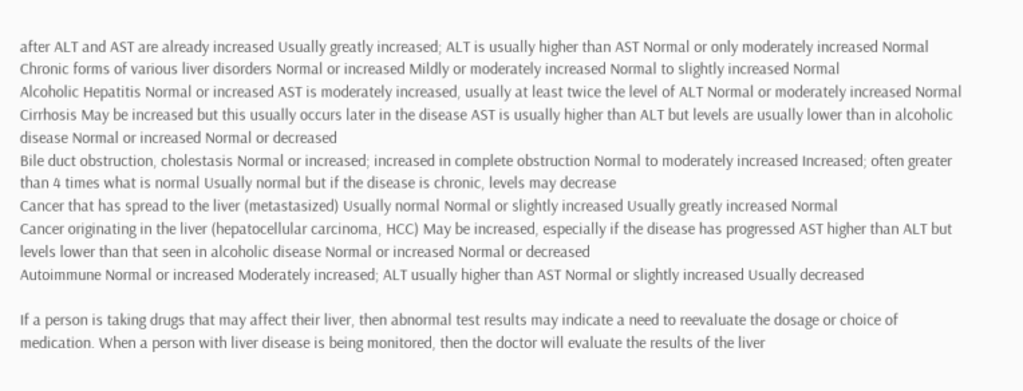after ALT and AST are already increased Usually greatly increased; ALT is usually higher than AST Normal or only moderately increased Normal
Chronic forms of various liver disorders Normal or increased Mildly or moderately increased Normal to slightly increased Normal
Alcoholic Hepatitis Normal or increased AST is moderately increased, usually at least twice the level of ALT Normal or moderately increased Normal
Cirrhosis May be increased but this usually occurs later in the disease AST is usually higher than ALT but levels are usually lower than in alcoholic disease Normal or increased Normal or decreased
Bile duct obstruction, cholestasis Normal or increased; increased in complete obstruction Normal to moderately increased Increased; often greater than 4 times what is normal Usually normal but if the disease is chronic, levels may decrease
Cancer that has spread to the liver (metastasized) Usually normal Normal or slightly increased Usually greatly increased Normal
Cancer originating in the liver (hepatocellular carcinoma, HCC) May be increased, especially if the disease has progressed AST higher than ALT but levels lower than that seen in alcoholic disease Normal or increased Normal or decreased
Autoimmune Normal or increased Moderately increased; ALT usually higher than AST Normal or slightly increased Usually decreased

If a person is taking drugs that may affect their liver, then abnormal test results may indicate a need to reevaluate the dosage or choice of medication. When a person with liver disease is being monitored, then the doctor will evaluate the results of the liver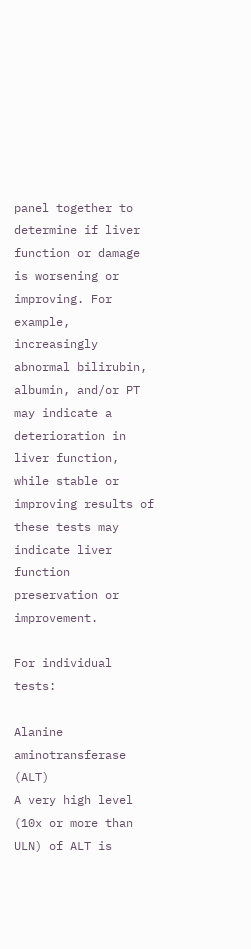panel together to determine if liver function or damage is worsening or improving. For example, increasingly abnormal bilirubin, albumin, and/or PT may indicate a deterioration in liver function, while stable or improving results of these tests may indicate liver function preservation or improvement.

For individual tests:

Alanine aminotransferase (ALT)
A very high level (10x or more than ULN) of ALT is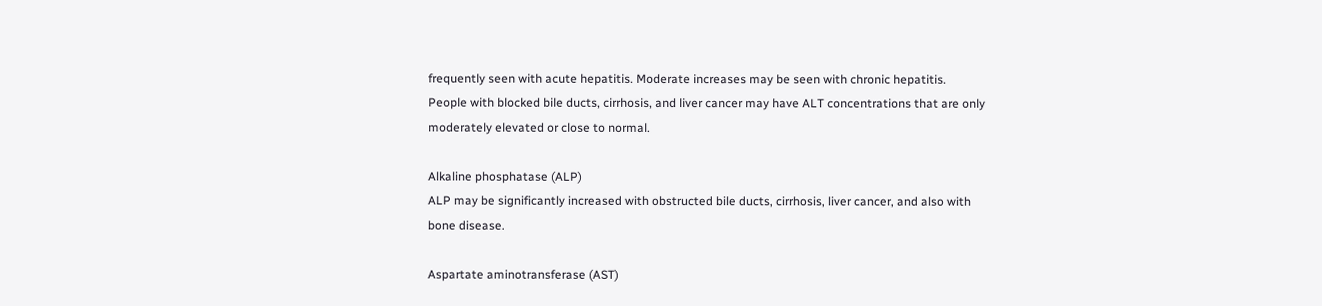frequently seen with acute hepatitis. Moderate increases may be seen with chronic hepatitis. People with blocked bile ducts, cirrhosis, and liver cancer may have ALT concentrations that are only moderately elevated or close to normal.

Alkaline phosphatase (ALP)
ALP may be significantly increased with obstructed bile ducts, cirrhosis, liver cancer, and also with bone disease.

Aspartate aminotransferase (AST)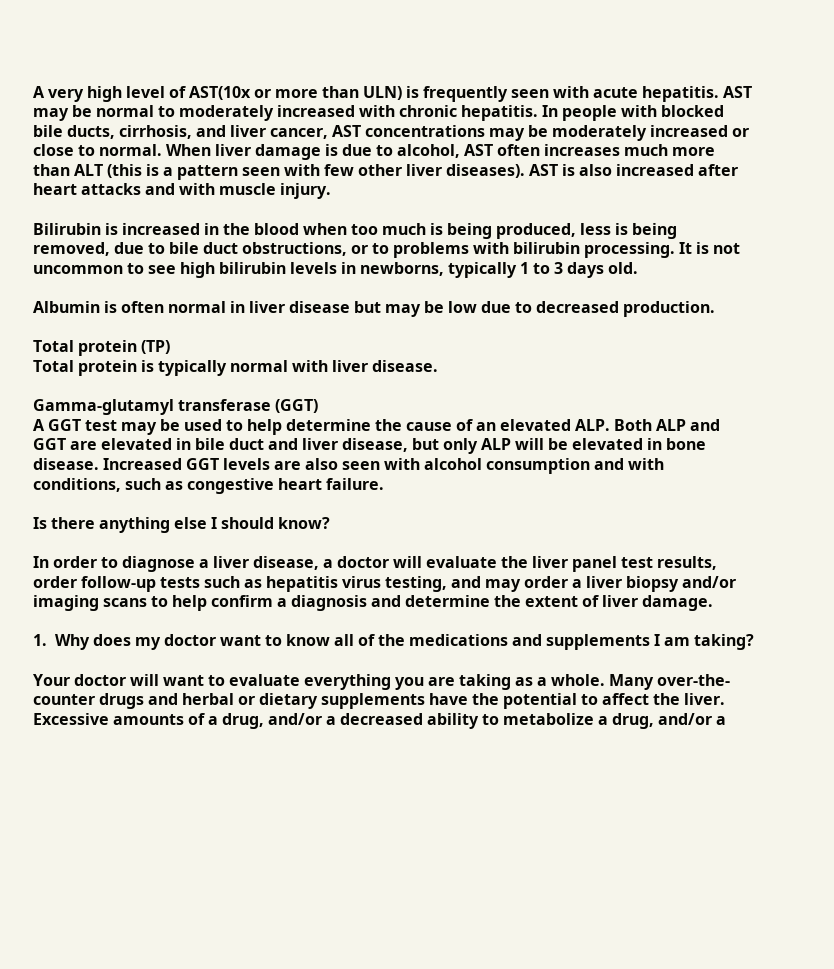A very high level of AST(10x or more than ULN) is frequently seen with acute hepatitis. AST may be normal to moderately increased with chronic hepatitis. In people with blocked bile ducts, cirrhosis, and liver cancer, AST concentrations may be moderately increased or close to normal. When liver damage is due to alcohol, AST often increases much more than ALT (this is a pattern seen with few other liver diseases). AST is also increased after heart attacks and with muscle injury.

Bilirubin is increased in the blood when too much is being produced, less is being removed, due to bile duct obstructions, or to problems with bilirubin processing. It is not uncommon to see high bilirubin levels in newborns, typically 1 to 3 days old.

Albumin is often normal in liver disease but may be low due to decreased production.

Total protein (TP)
Total protein is typically normal with liver disease.

Gamma-glutamyl transferase (GGT)
A GGT test may be used to help determine the cause of an elevated ALP. Both ALP and GGT are elevated in bile duct and liver disease, but only ALP will be elevated in bone disease. Increased GGT levels are also seen with alcohol consumption and with conditions, such as congestive heart failure.

Is there anything else I should know?

In order to diagnose a liver disease, a doctor will evaluate the liver panel test results, order follow-up tests such as hepatitis virus testing, and may order a liver biopsy and/or imaging scans to help confirm a diagnosis and determine the extent of liver damage.

1.  Why does my doctor want to know all of the medications and supplements I am taking?

Your doctor will want to evaluate everything you are taking as a whole. Many over-the-counter drugs and herbal or dietary supplements have the potential to affect the liver. Excessive amounts of a drug, and/or a decreased ability to metabolize a drug, and/or a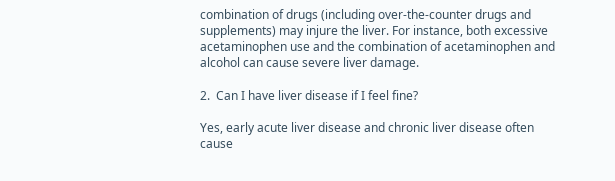combination of drugs (including over-the-counter drugs and supplements) may injure the liver. For instance, both excessive acetaminophen use and the combination of acetaminophen and alcohol can cause severe liver damage.

2.  Can I have liver disease if I feel fine?

Yes, early acute liver disease and chronic liver disease often cause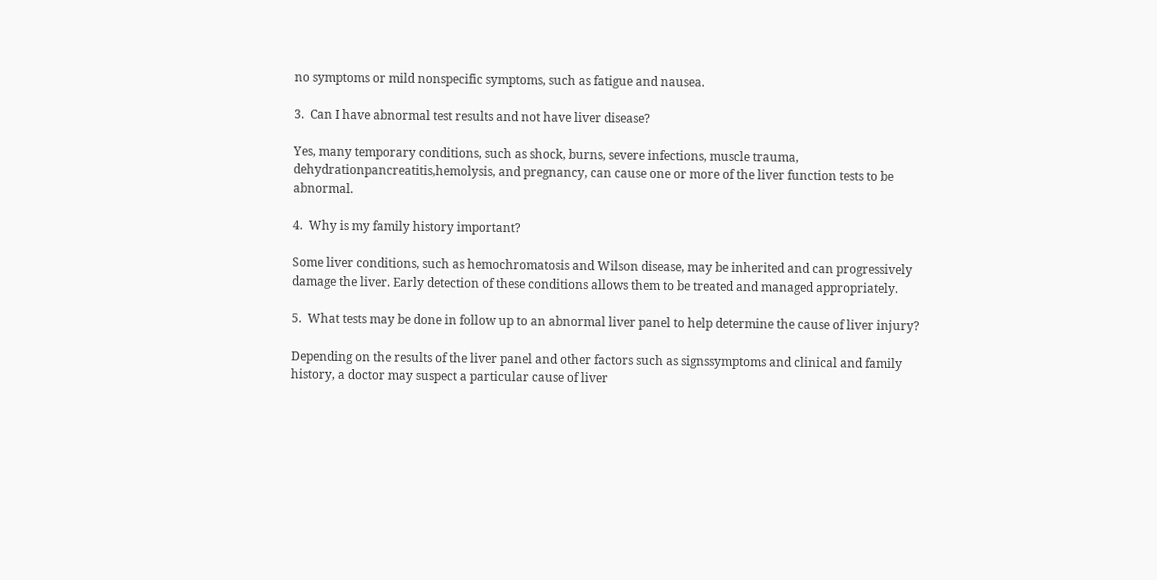no symptoms or mild nonspecific symptoms, such as fatigue and nausea.

3.  Can I have abnormal test results and not have liver disease?

Yes, many temporary conditions, such as shock, burns, severe infections, muscle trauma, dehydrationpancreatitis,hemolysis, and pregnancy, can cause one or more of the liver function tests to be abnormal.

4.  Why is my family history important?

Some liver conditions, such as hemochromatosis and Wilson disease, may be inherited and can progressively damage the liver. Early detection of these conditions allows them to be treated and managed appropriately.

5.  What tests may be done in follow up to an abnormal liver panel to help determine the cause of liver injury?

Depending on the results of the liver panel and other factors such as signssymptoms and clinical and family history, a doctor may suspect a particular cause of liver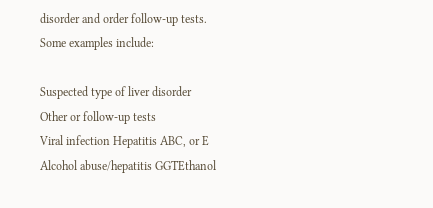disorder and order follow-up tests. Some examples include:

Suspected type of liver disorder Other or follow-up tests
Viral infection Hepatitis ABC, or E
Alcohol abuse/hepatitis GGTEthanol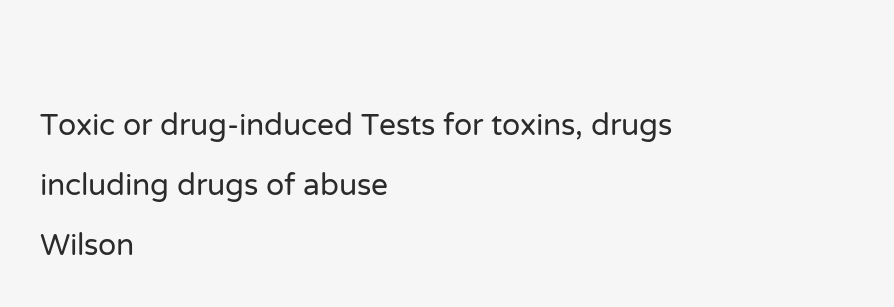Toxic or drug-induced Tests for toxins, drugs including drugs of abuse
Wilson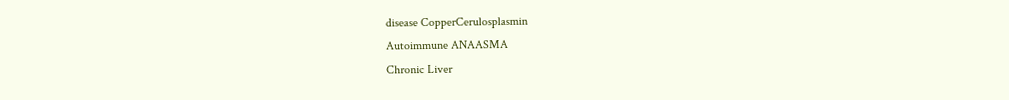disease CopperCerulosplasmin
Autoimmune ANAASMA
Chronic Liver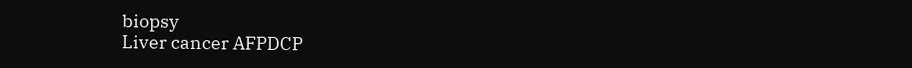biopsy
Liver cancer AFPDCP